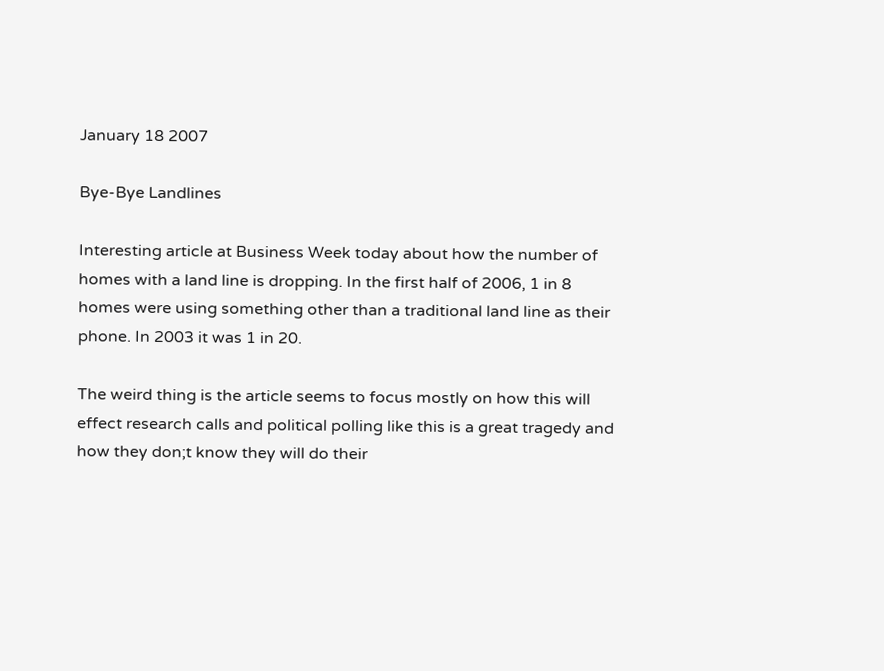January 18 2007

Bye-Bye Landlines

Interesting article at Business Week today about how the number of homes with a land line is dropping. In the first half of 2006, 1 in 8 homes were using something other than a traditional land line as their phone. In 2003 it was 1 in 20.

The weird thing is the article seems to focus mostly on how this will effect research calls and political polling like this is a great tragedy and how they don;t know they will do their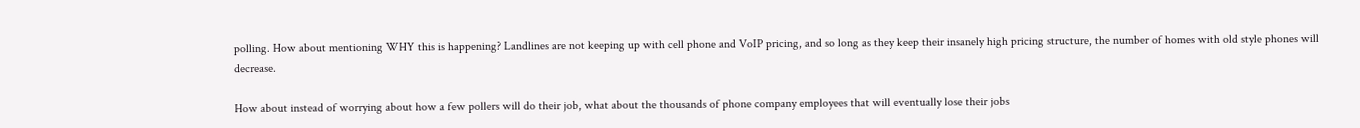polling. How about mentioning WHY this is happening? Landlines are not keeping up with cell phone and VoIP pricing, and so long as they keep their insanely high pricing structure, the number of homes with old style phones will decrease.

How about instead of worrying about how a few pollers will do their job, what about the thousands of phone company employees that will eventually lose their jobs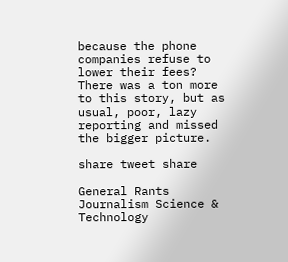because the phone companies refuse to lower their fees? There was a ton more to this story, but as usual, poor, lazy reporting and missed the bigger picture.

share tweet share

General Rants Journalism Science & Technology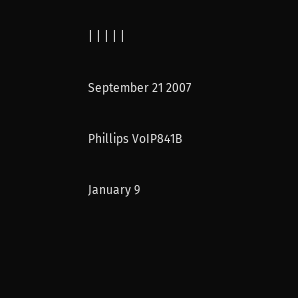| | | | |

September 21 2007

Phillips VoIP841B

January 9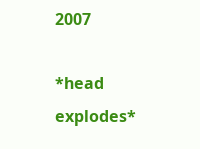2007

*head explodes*